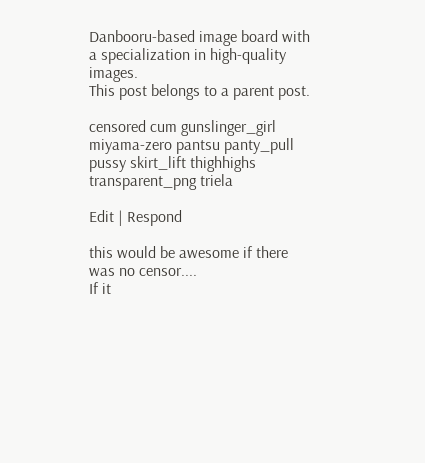Danbooru-based image board with a specialization in high-quality images.
This post belongs to a parent post.

censored cum gunslinger_girl miyama-zero pantsu panty_pull pussy skirt_lift thighhighs transparent_png triela

Edit | Respond

this would be awesome if there was no censor....
If it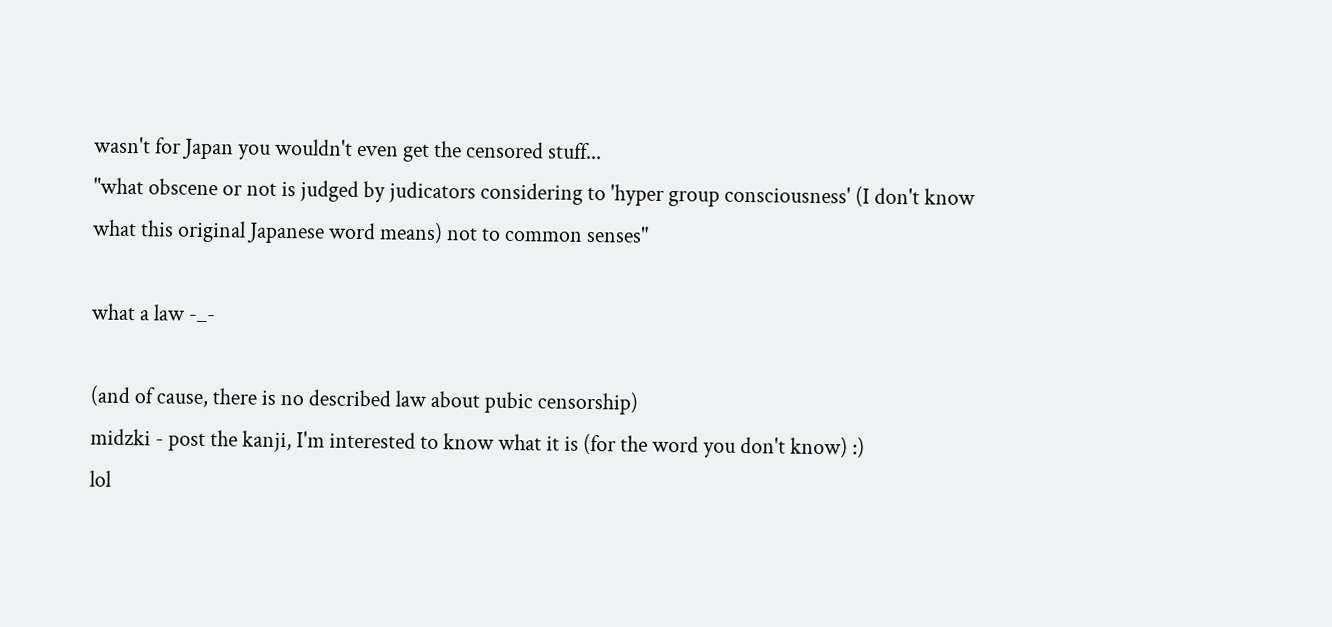wasn't for Japan you wouldn't even get the censored stuff...
"what obscene or not is judged by judicators considering to 'hyper group consciousness' (I don't know what this original Japanese word means) not to common senses"

what a law -_-

(and of cause, there is no described law about pubic censorship)
midzki - post the kanji, I'm interested to know what it is (for the word you don't know) :)
lol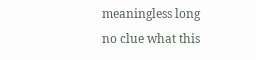meaningless long
no clue what this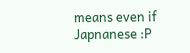means even if Japnanese :P